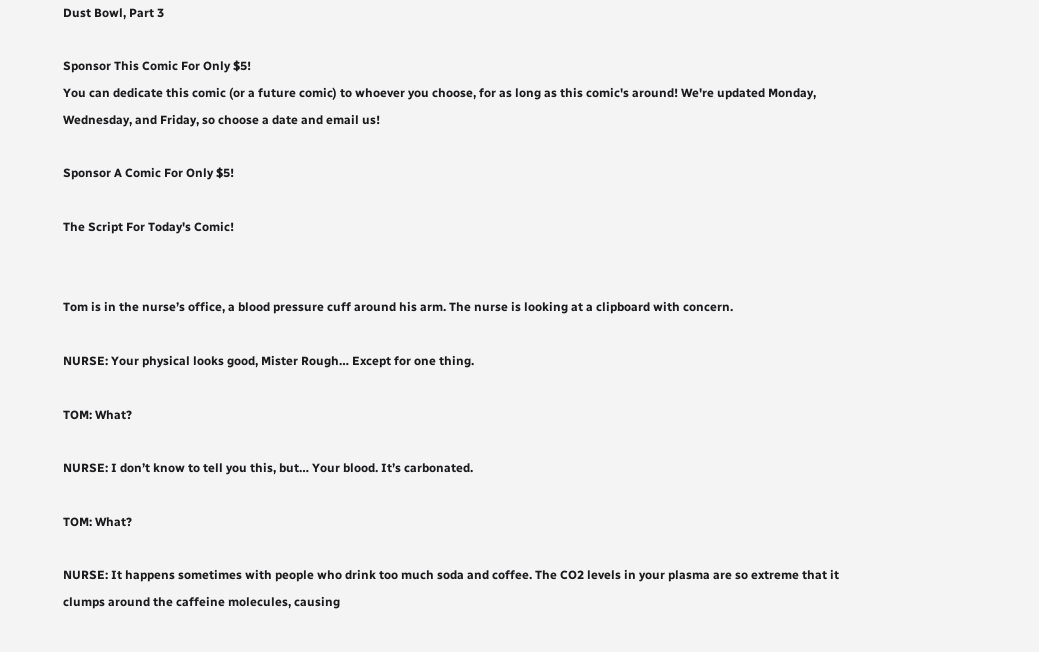Dust Bowl, Part 3

Sponsor This Comic For Only $5!
You can dedicate this comic (or a future comic) to whoever you choose, for as long as this comic's around! We're updated Monday, Wednesday, and Friday, so choose a date and email us!

Sponsor A Comic For Only $5!

The Script For Today's Comic!


Tom is in the nurse’s office, a blood pressure cuff around his arm. The nurse is looking at a clipboard with concern.

NURSE: Your physical looks good, Mister Rough… Except for one thing.

TOM: What?

NURSE: I don’t know to tell you this, but… Your blood. It’s carbonated.

TOM: What?

NURSE: It happens sometimes with people who drink too much soda and coffee. The CO2 levels in your plasma are so extreme that it clumps around the caffeine molecules, causing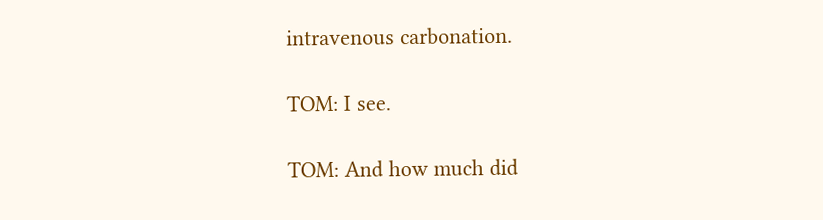intravenous carbonation.

TOM: I see.

TOM: And how much did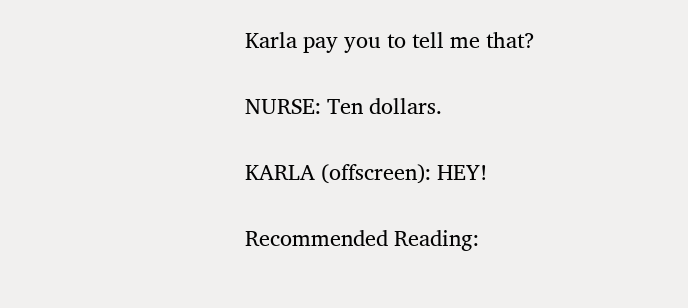Karla pay you to tell me that?

NURSE: Ten dollars.

KARLA (offscreen): HEY!

Recommended Reading: